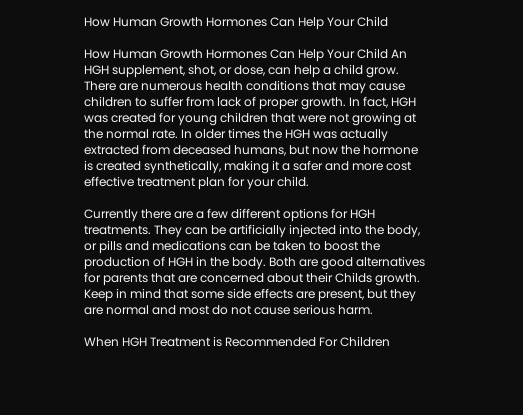How Human Growth Hormones Can Help Your Child

How Human Growth Hormones Can Help Your Child An HGH supplement, shot, or dose, can help a child grow. There are numerous health conditions that may cause children to suffer from lack of proper growth. In fact, HGH was created for young children that were not growing at the normal rate. In older times the HGH was actually extracted from deceased humans, but now the hormone is created synthetically, making it a safer and more cost effective treatment plan for your child.

Currently there are a few different options for HGH treatments. They can be artificially injected into the body, or pills and medications can be taken to boost the production of HGH in the body. Both are good alternatives for parents that are concerned about their Childs growth. Keep in mind that some side effects are present, but they are normal and most do not cause serious harm.

When HGH Treatment is Recommended For Children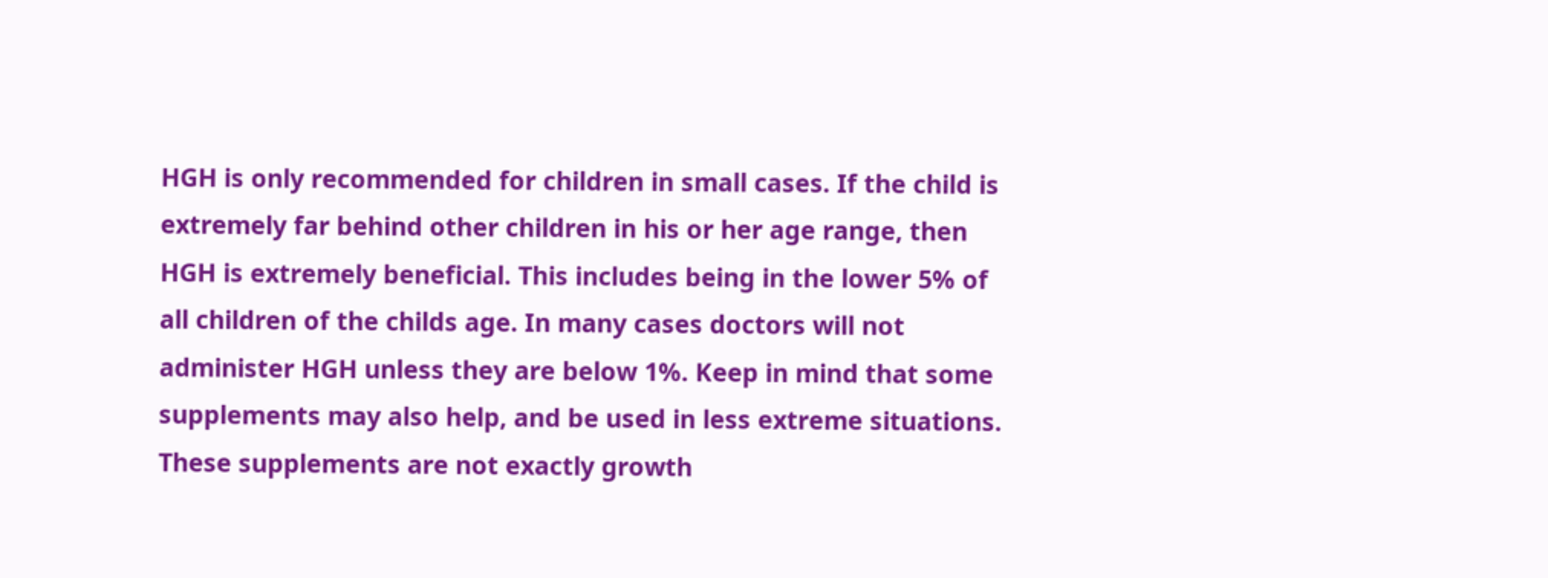HGH is only recommended for children in small cases. If the child is extremely far behind other children in his or her age range, then HGH is extremely beneficial. This includes being in the lower 5% of all children of the childs age. In many cases doctors will not administer HGH unless they are below 1%. Keep in mind that some supplements may also help, and be used in less extreme situations. These supplements are not exactly growth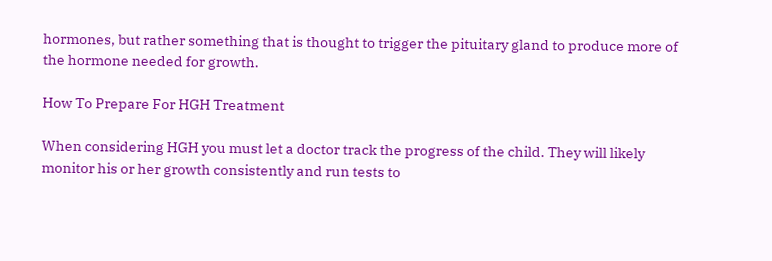hormones, but rather something that is thought to trigger the pituitary gland to produce more of the hormone needed for growth.

How To Prepare For HGH Treatment

When considering HGH you must let a doctor track the progress of the child. They will likely monitor his or her growth consistently and run tests to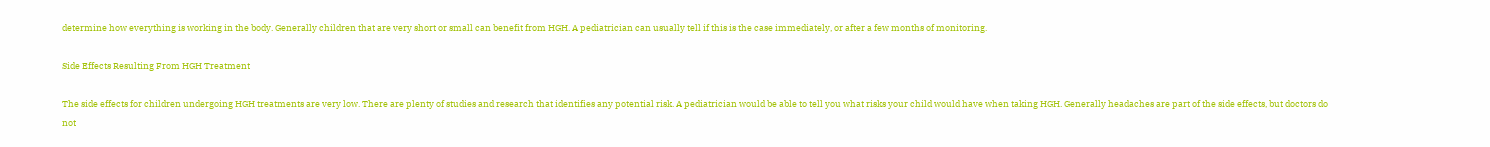determine how everything is working in the body. Generally children that are very short or small can benefit from HGH. A pediatrician can usually tell if this is the case immediately, or after a few months of monitoring.

Side Effects Resulting From HGH Treatment

The side effects for children undergoing HGH treatments are very low. There are plenty of studies and research that identifies any potential risk. A pediatrician would be able to tell you what risks your child would have when taking HGH. Generally headaches are part of the side effects, but doctors do not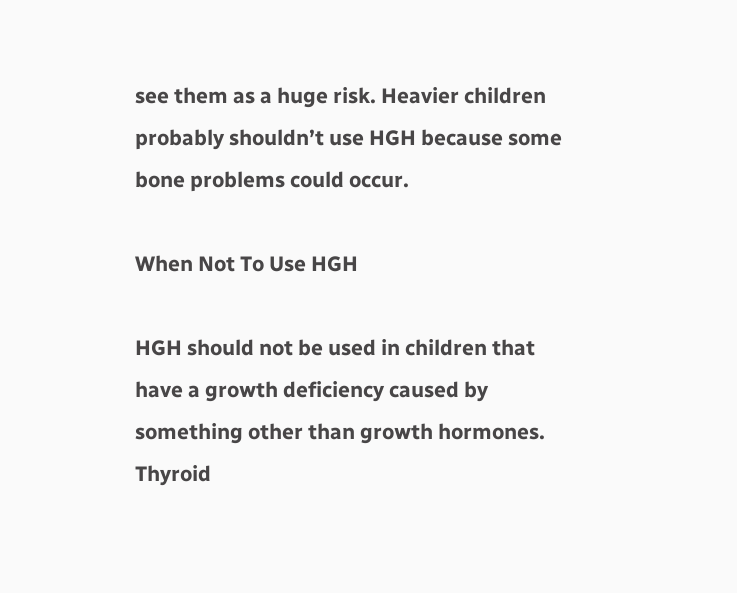see them as a huge risk. Heavier children probably shouldn’t use HGH because some bone problems could occur.

When Not To Use HGH

HGH should not be used in children that have a growth deficiency caused by something other than growth hormones. Thyroid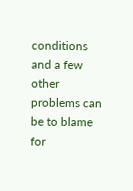conditions and a few other problems can be to blame for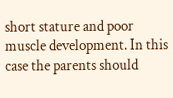short stature and poor muscle development. In this case the parents should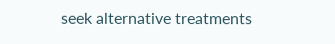seek alternative treatments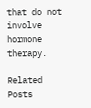that do not involve hormone therapy.

Related Posts